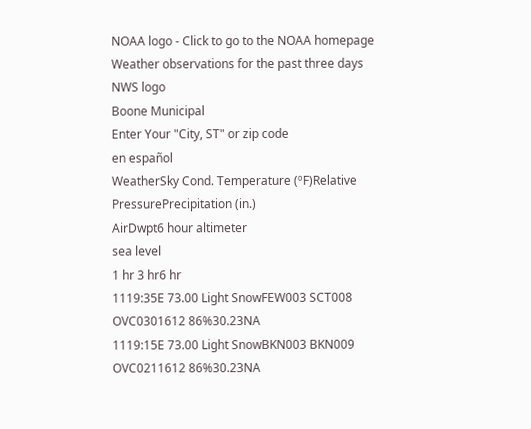NOAA logo - Click to go to the NOAA homepage Weather observations for the past three days NWS logo
Boone Municipal
Enter Your "City, ST" or zip code
en español
WeatherSky Cond. Temperature (ºF)Relative
PressurePrecipitation (in.)
AirDwpt6 hour altimeter
sea level
1 hr 3 hr6 hr
1119:35E 73.00 Light SnowFEW003 SCT008 OVC0301612 86%30.23NA
1119:15E 73.00 Light SnowBKN003 BKN009 OVC0211612 86%30.23NA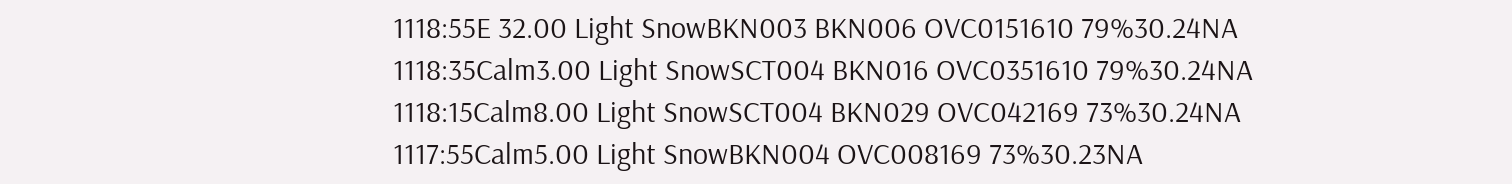1118:55E 32.00 Light SnowBKN003 BKN006 OVC0151610 79%30.24NA
1118:35Calm3.00 Light SnowSCT004 BKN016 OVC0351610 79%30.24NA
1118:15Calm8.00 Light SnowSCT004 BKN029 OVC042169 73%30.24NA
1117:55Calm5.00 Light SnowBKN004 OVC008169 73%30.23NA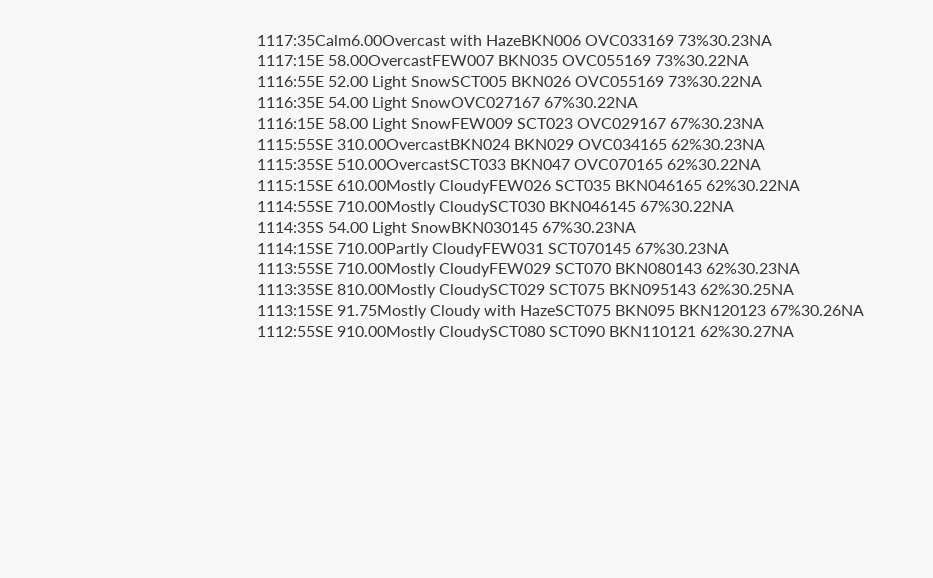1117:35Calm6.00Overcast with HazeBKN006 OVC033169 73%30.23NA
1117:15E 58.00OvercastFEW007 BKN035 OVC055169 73%30.22NA
1116:55E 52.00 Light SnowSCT005 BKN026 OVC055169 73%30.22NA
1116:35E 54.00 Light SnowOVC027167 67%30.22NA
1116:15E 58.00 Light SnowFEW009 SCT023 OVC029167 67%30.23NA
1115:55SE 310.00OvercastBKN024 BKN029 OVC034165 62%30.23NA
1115:35SE 510.00OvercastSCT033 BKN047 OVC070165 62%30.22NA
1115:15SE 610.00Mostly CloudyFEW026 SCT035 BKN046165 62%30.22NA
1114:55SE 710.00Mostly CloudySCT030 BKN046145 67%30.22NA
1114:35S 54.00 Light SnowBKN030145 67%30.23NA
1114:15SE 710.00Partly CloudyFEW031 SCT070145 67%30.23NA
1113:55SE 710.00Mostly CloudyFEW029 SCT070 BKN080143 62%30.23NA
1113:35SE 810.00Mostly CloudySCT029 SCT075 BKN095143 62%30.25NA
1113:15SE 91.75Mostly Cloudy with HazeSCT075 BKN095 BKN120123 67%30.26NA
1112:55SE 910.00Mostly CloudySCT080 SCT090 BKN110121 62%30.27NA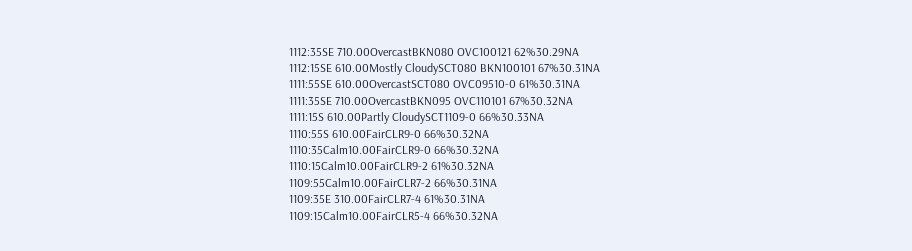1112:35SE 710.00OvercastBKN080 OVC100121 62%30.29NA
1112:15SE 610.00Mostly CloudySCT080 BKN100101 67%30.31NA
1111:55SE 610.00OvercastSCT080 OVC09510-0 61%30.31NA
1111:35SE 710.00OvercastBKN095 OVC110101 67%30.32NA
1111:15S 610.00Partly CloudySCT1109-0 66%30.33NA
1110:55S 610.00FairCLR9-0 66%30.32NA
1110:35Calm10.00FairCLR9-0 66%30.32NA
1110:15Calm10.00FairCLR9-2 61%30.32NA
1109:55Calm10.00FairCLR7-2 66%30.31NA
1109:35E 310.00FairCLR7-4 61%30.31NA
1109:15Calm10.00FairCLR5-4 66%30.32NA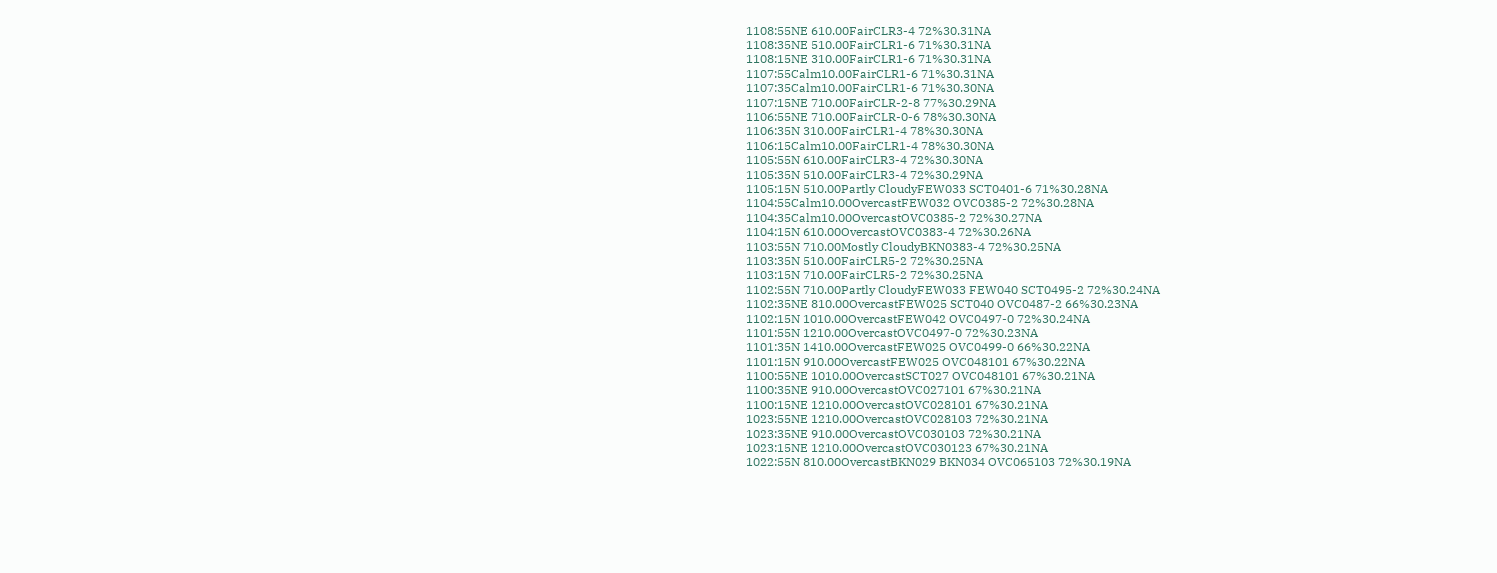1108:55NE 610.00FairCLR3-4 72%30.31NA
1108:35NE 510.00FairCLR1-6 71%30.31NA
1108:15NE 310.00FairCLR1-6 71%30.31NA
1107:55Calm10.00FairCLR1-6 71%30.31NA
1107:35Calm10.00FairCLR1-6 71%30.30NA
1107:15NE 710.00FairCLR-2-8 77%30.29NA
1106:55NE 710.00FairCLR-0-6 78%30.30NA
1106:35N 310.00FairCLR1-4 78%30.30NA
1106:15Calm10.00FairCLR1-4 78%30.30NA
1105:55N 610.00FairCLR3-4 72%30.30NA
1105:35N 510.00FairCLR3-4 72%30.29NA
1105:15N 510.00Partly CloudyFEW033 SCT0401-6 71%30.28NA
1104:55Calm10.00OvercastFEW032 OVC0385-2 72%30.28NA
1104:35Calm10.00OvercastOVC0385-2 72%30.27NA
1104:15N 610.00OvercastOVC0383-4 72%30.26NA
1103:55N 710.00Mostly CloudyBKN0383-4 72%30.25NA
1103:35N 510.00FairCLR5-2 72%30.25NA
1103:15N 710.00FairCLR5-2 72%30.25NA
1102:55N 710.00Partly CloudyFEW033 FEW040 SCT0495-2 72%30.24NA
1102:35NE 810.00OvercastFEW025 SCT040 OVC0487-2 66%30.23NA
1102:15N 1010.00OvercastFEW042 OVC0497-0 72%30.24NA
1101:55N 1210.00OvercastOVC0497-0 72%30.23NA
1101:35N 1410.00OvercastFEW025 OVC0499-0 66%30.22NA
1101:15N 910.00OvercastFEW025 OVC048101 67%30.22NA
1100:55NE 1010.00OvercastSCT027 OVC048101 67%30.21NA
1100:35NE 910.00OvercastOVC027101 67%30.21NA
1100:15NE 1210.00OvercastOVC028101 67%30.21NA
1023:55NE 1210.00OvercastOVC028103 72%30.21NA
1023:35NE 910.00OvercastOVC030103 72%30.21NA
1023:15NE 1210.00OvercastOVC030123 67%30.21NA
1022:55N 810.00OvercastBKN029 BKN034 OVC065103 72%30.19NA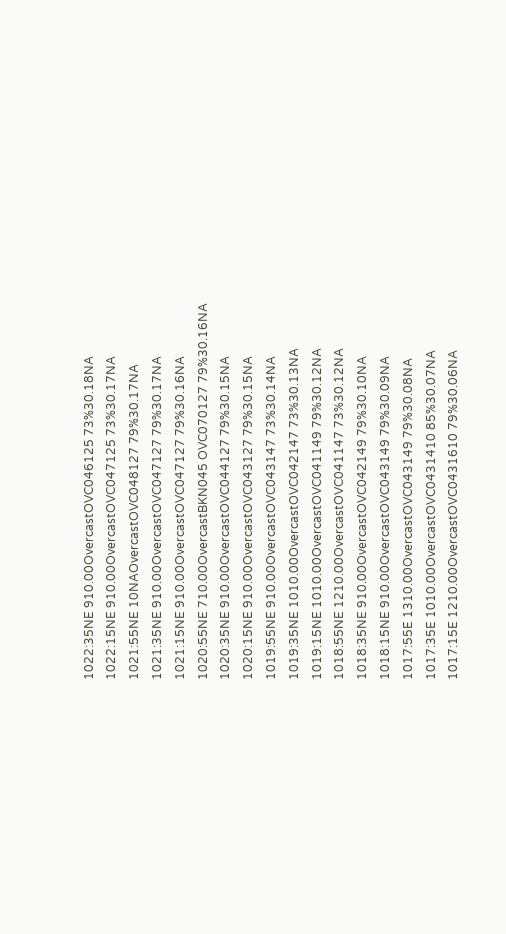1022:35NE 910.00OvercastOVC046125 73%30.18NA
1022:15NE 910.00OvercastOVC047125 73%30.17NA
1021:55NE 10NAOvercastOVC048127 79%30.17NA
1021:35NE 910.00OvercastOVC047127 79%30.17NA
1021:15NE 910.00OvercastOVC047127 79%30.16NA
1020:55NE 710.00OvercastBKN045 OVC070127 79%30.16NA
1020:35NE 910.00OvercastOVC044127 79%30.15NA
1020:15NE 910.00OvercastOVC043127 79%30.15NA
1019:55NE 910.00OvercastOVC043147 73%30.14NA
1019:35NE 1010.00OvercastOVC042147 73%30.13NA
1019:15NE 1010.00OvercastOVC041149 79%30.12NA
1018:55NE 1210.00OvercastOVC041147 73%30.12NA
1018:35NE 910.00OvercastOVC042149 79%30.10NA
1018:15NE 910.00OvercastOVC043149 79%30.09NA
1017:55E 1310.00OvercastOVC043149 79%30.08NA
1017:35E 1010.00OvercastOVC0431410 85%30.07NA
1017:15E 1210.00OvercastOVC0431610 79%30.06NA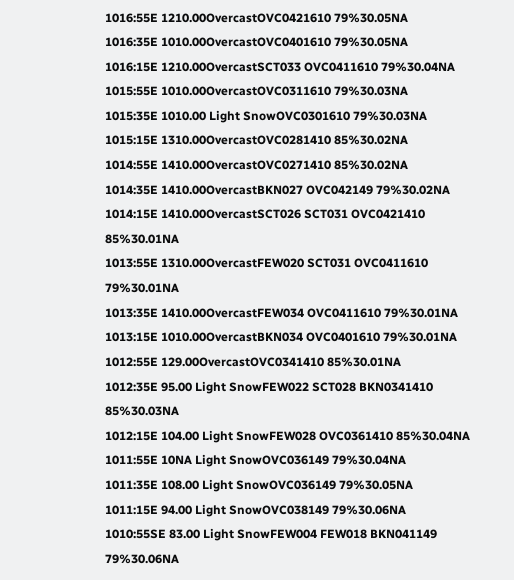1016:55E 1210.00OvercastOVC0421610 79%30.05NA
1016:35E 1010.00OvercastOVC0401610 79%30.05NA
1016:15E 1210.00OvercastSCT033 OVC0411610 79%30.04NA
1015:55E 1010.00OvercastOVC0311610 79%30.03NA
1015:35E 1010.00 Light SnowOVC0301610 79%30.03NA
1015:15E 1310.00OvercastOVC0281410 85%30.02NA
1014:55E 1410.00OvercastOVC0271410 85%30.02NA
1014:35E 1410.00OvercastBKN027 OVC042149 79%30.02NA
1014:15E 1410.00OvercastSCT026 SCT031 OVC0421410 85%30.01NA
1013:55E 1310.00OvercastFEW020 SCT031 OVC0411610 79%30.01NA
1013:35E 1410.00OvercastFEW034 OVC0411610 79%30.01NA
1013:15E 1010.00OvercastBKN034 OVC0401610 79%30.01NA
1012:55E 129.00OvercastOVC0341410 85%30.01NA
1012:35E 95.00 Light SnowFEW022 SCT028 BKN0341410 85%30.03NA
1012:15E 104.00 Light SnowFEW028 OVC0361410 85%30.04NA
1011:55E 10NA Light SnowOVC036149 79%30.04NA
1011:35E 108.00 Light SnowOVC036149 79%30.05NA
1011:15E 94.00 Light SnowOVC038149 79%30.06NA
1010:55SE 83.00 Light SnowFEW004 FEW018 BKN041149 79%30.06NA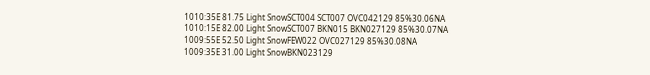1010:35E 81.75 Light SnowSCT004 SCT007 OVC042129 85%30.06NA
1010:15E 82.00 Light SnowSCT007 BKN015 BKN027129 85%30.07NA
1009:55E 52.50 Light SnowFEW022 OVC027129 85%30.08NA
1009:35E 31.00 Light SnowBKN023129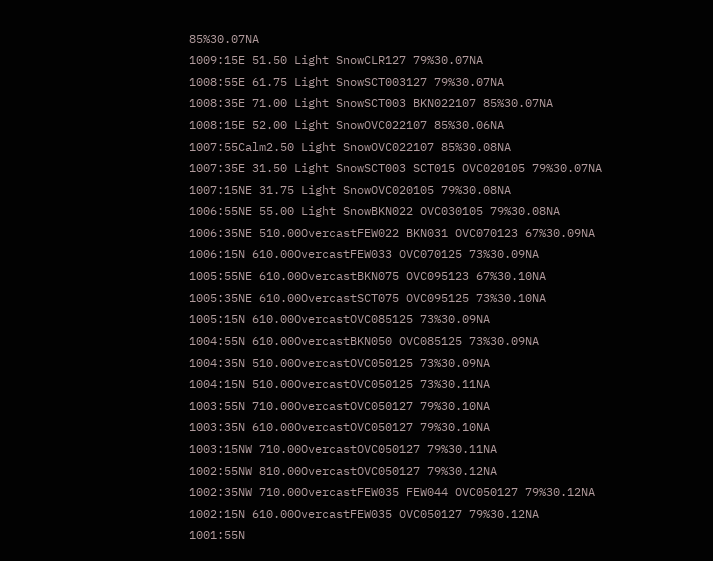85%30.07NA
1009:15E 51.50 Light SnowCLR127 79%30.07NA
1008:55E 61.75 Light SnowSCT003127 79%30.07NA
1008:35E 71.00 Light SnowSCT003 BKN022107 85%30.07NA
1008:15E 52.00 Light SnowOVC022107 85%30.06NA
1007:55Calm2.50 Light SnowOVC022107 85%30.08NA
1007:35E 31.50 Light SnowSCT003 SCT015 OVC020105 79%30.07NA
1007:15NE 31.75 Light SnowOVC020105 79%30.08NA
1006:55NE 55.00 Light SnowBKN022 OVC030105 79%30.08NA
1006:35NE 510.00OvercastFEW022 BKN031 OVC070123 67%30.09NA
1006:15N 610.00OvercastFEW033 OVC070125 73%30.09NA
1005:55NE 610.00OvercastBKN075 OVC095123 67%30.10NA
1005:35NE 610.00OvercastSCT075 OVC095125 73%30.10NA
1005:15N 610.00OvercastOVC085125 73%30.09NA
1004:55N 610.00OvercastBKN050 OVC085125 73%30.09NA
1004:35N 510.00OvercastOVC050125 73%30.09NA
1004:15N 510.00OvercastOVC050125 73%30.11NA
1003:55N 710.00OvercastOVC050127 79%30.10NA
1003:35N 610.00OvercastOVC050127 79%30.10NA
1003:15NW 710.00OvercastOVC050127 79%30.11NA
1002:55NW 810.00OvercastOVC050127 79%30.12NA
1002:35NW 710.00OvercastFEW035 FEW044 OVC050127 79%30.12NA
1002:15N 610.00OvercastFEW035 OVC050127 79%30.12NA
1001:55N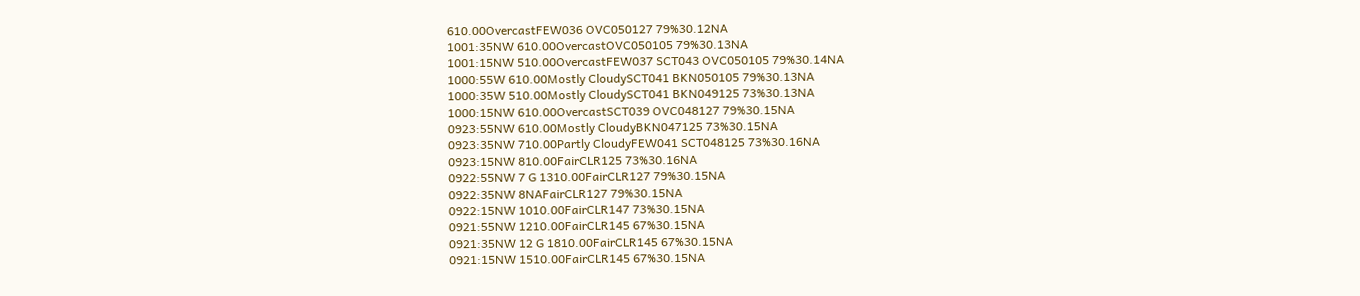610.00OvercastFEW036 OVC050127 79%30.12NA
1001:35NW 610.00OvercastOVC050105 79%30.13NA
1001:15NW 510.00OvercastFEW037 SCT043 OVC050105 79%30.14NA
1000:55W 610.00Mostly CloudySCT041 BKN050105 79%30.13NA
1000:35W 510.00Mostly CloudySCT041 BKN049125 73%30.13NA
1000:15NW 610.00OvercastSCT039 OVC048127 79%30.15NA
0923:55NW 610.00Mostly CloudyBKN047125 73%30.15NA
0923:35NW 710.00Partly CloudyFEW041 SCT048125 73%30.16NA
0923:15NW 810.00FairCLR125 73%30.16NA
0922:55NW 7 G 1310.00FairCLR127 79%30.15NA
0922:35NW 8NAFairCLR127 79%30.15NA
0922:15NW 1010.00FairCLR147 73%30.15NA
0921:55NW 1210.00FairCLR145 67%30.15NA
0921:35NW 12 G 1810.00FairCLR145 67%30.15NA
0921:15NW 1510.00FairCLR145 67%30.15NA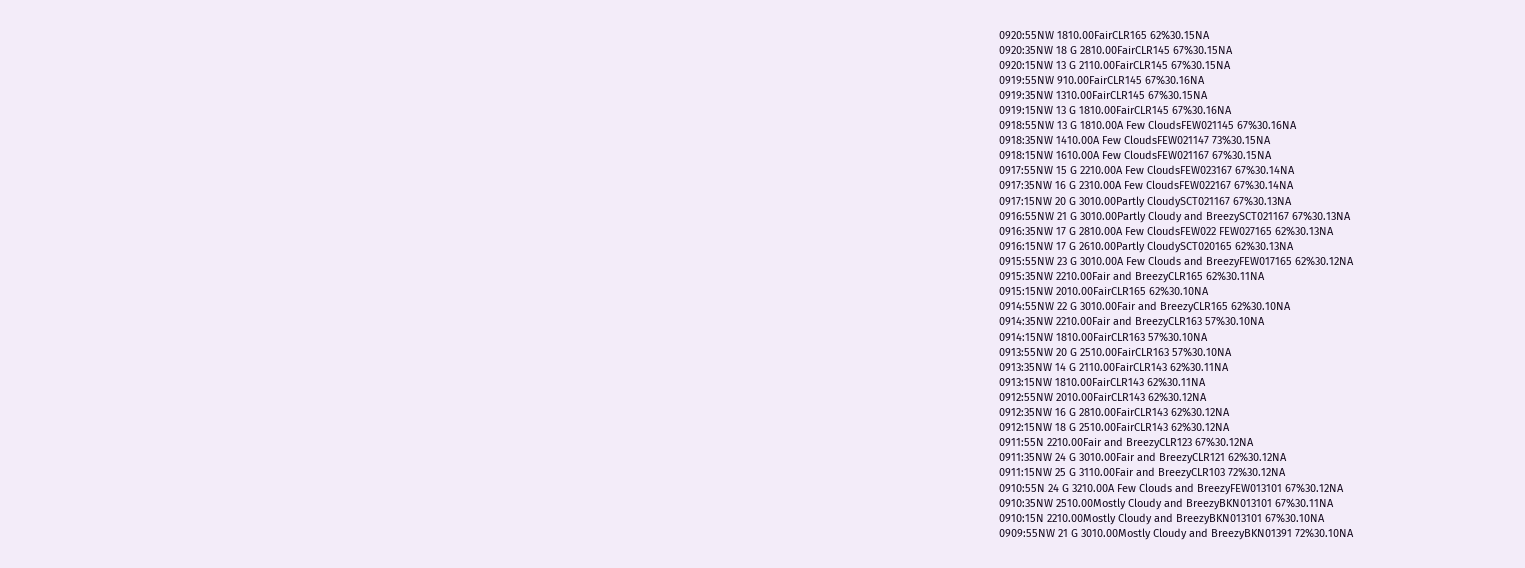0920:55NW 1810.00FairCLR165 62%30.15NA
0920:35NW 18 G 2810.00FairCLR145 67%30.15NA
0920:15NW 13 G 2110.00FairCLR145 67%30.15NA
0919:55NW 910.00FairCLR145 67%30.16NA
0919:35NW 1310.00FairCLR145 67%30.15NA
0919:15NW 13 G 1810.00FairCLR145 67%30.16NA
0918:55NW 13 G 1810.00A Few CloudsFEW021145 67%30.16NA
0918:35NW 1410.00A Few CloudsFEW021147 73%30.15NA
0918:15NW 1610.00A Few CloudsFEW021167 67%30.15NA
0917:55NW 15 G 2210.00A Few CloudsFEW023167 67%30.14NA
0917:35NW 16 G 2310.00A Few CloudsFEW022167 67%30.14NA
0917:15NW 20 G 3010.00Partly CloudySCT021167 67%30.13NA
0916:55NW 21 G 3010.00Partly Cloudy and BreezySCT021167 67%30.13NA
0916:35NW 17 G 2810.00A Few CloudsFEW022 FEW027165 62%30.13NA
0916:15NW 17 G 2610.00Partly CloudySCT020165 62%30.13NA
0915:55NW 23 G 3010.00A Few Clouds and BreezyFEW017165 62%30.12NA
0915:35NW 2210.00Fair and BreezyCLR165 62%30.11NA
0915:15NW 2010.00FairCLR165 62%30.10NA
0914:55NW 22 G 3010.00Fair and BreezyCLR165 62%30.10NA
0914:35NW 2210.00Fair and BreezyCLR163 57%30.10NA
0914:15NW 1810.00FairCLR163 57%30.10NA
0913:55NW 20 G 2510.00FairCLR163 57%30.10NA
0913:35NW 14 G 2110.00FairCLR143 62%30.11NA
0913:15NW 1810.00FairCLR143 62%30.11NA
0912:55NW 2010.00FairCLR143 62%30.12NA
0912:35NW 16 G 2810.00FairCLR143 62%30.12NA
0912:15NW 18 G 2510.00FairCLR143 62%30.12NA
0911:55N 2210.00Fair and BreezyCLR123 67%30.12NA
0911:35NW 24 G 3010.00Fair and BreezyCLR121 62%30.12NA
0911:15NW 25 G 3110.00Fair and BreezyCLR103 72%30.12NA
0910:55N 24 G 3210.00A Few Clouds and BreezyFEW013101 67%30.12NA
0910:35NW 2510.00Mostly Cloudy and BreezyBKN013101 67%30.11NA
0910:15N 2210.00Mostly Cloudy and BreezyBKN013101 67%30.10NA
0909:55NW 21 G 3010.00Mostly Cloudy and BreezyBKN01391 72%30.10NA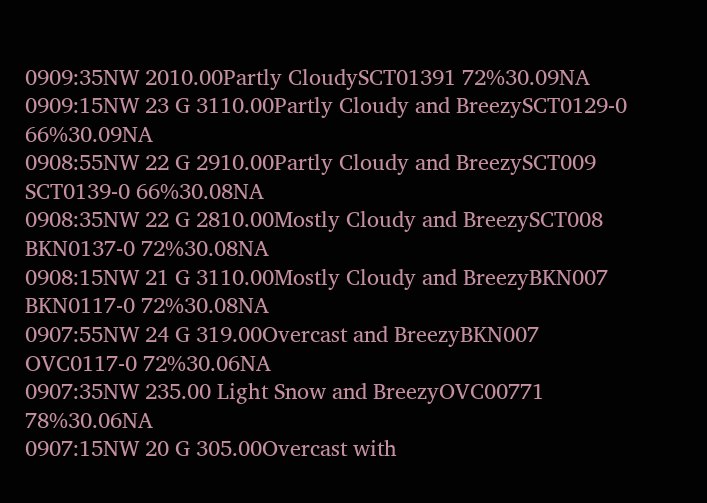0909:35NW 2010.00Partly CloudySCT01391 72%30.09NA
0909:15NW 23 G 3110.00Partly Cloudy and BreezySCT0129-0 66%30.09NA
0908:55NW 22 G 2910.00Partly Cloudy and BreezySCT009 SCT0139-0 66%30.08NA
0908:35NW 22 G 2810.00Mostly Cloudy and BreezySCT008 BKN0137-0 72%30.08NA
0908:15NW 21 G 3110.00Mostly Cloudy and BreezyBKN007 BKN0117-0 72%30.08NA
0907:55NW 24 G 319.00Overcast and BreezyBKN007 OVC0117-0 72%30.06NA
0907:35NW 235.00 Light Snow and BreezyOVC00771 78%30.06NA
0907:15NW 20 G 305.00Overcast with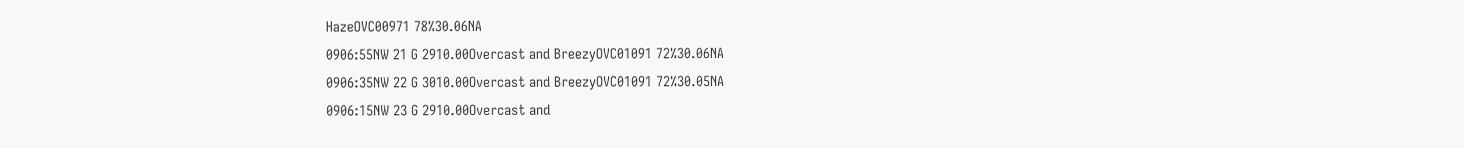HazeOVC00971 78%30.06NA
0906:55NW 21 G 2910.00Overcast and BreezyOVC01091 72%30.06NA
0906:35NW 22 G 3010.00Overcast and BreezyOVC01091 72%30.05NA
0906:15NW 23 G 2910.00Overcast and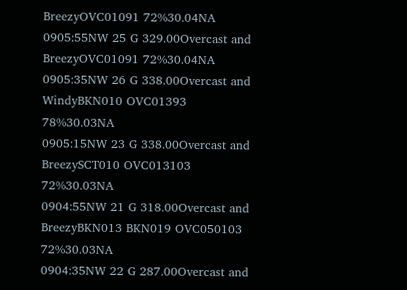BreezyOVC01091 72%30.04NA
0905:55NW 25 G 329.00Overcast and BreezyOVC01091 72%30.04NA
0905:35NW 26 G 338.00Overcast and WindyBKN010 OVC01393 78%30.03NA
0905:15NW 23 G 338.00Overcast and BreezySCT010 OVC013103 72%30.03NA
0904:55NW 21 G 318.00Overcast and BreezyBKN013 BKN019 OVC050103 72%30.03NA
0904:35NW 22 G 287.00Overcast and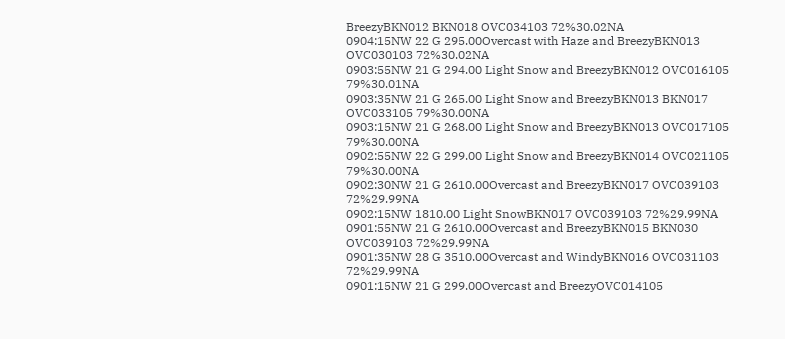BreezyBKN012 BKN018 OVC034103 72%30.02NA
0904:15NW 22 G 295.00Overcast with Haze and BreezyBKN013 OVC030103 72%30.02NA
0903:55NW 21 G 294.00 Light Snow and BreezyBKN012 OVC016105 79%30.01NA
0903:35NW 21 G 265.00 Light Snow and BreezyBKN013 BKN017 OVC033105 79%30.00NA
0903:15NW 21 G 268.00 Light Snow and BreezyBKN013 OVC017105 79%30.00NA
0902:55NW 22 G 299.00 Light Snow and BreezyBKN014 OVC021105 79%30.00NA
0902:30NW 21 G 2610.00Overcast and BreezyBKN017 OVC039103 72%29.99NA
0902:15NW 1810.00 Light SnowBKN017 OVC039103 72%29.99NA
0901:55NW 21 G 2610.00Overcast and BreezyBKN015 BKN030 OVC039103 72%29.99NA
0901:35NW 28 G 3510.00Overcast and WindyBKN016 OVC031103 72%29.99NA
0901:15NW 21 G 299.00Overcast and BreezyOVC014105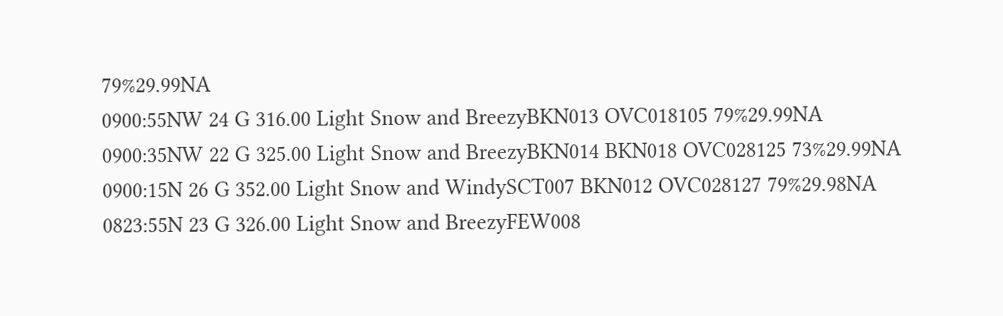79%29.99NA
0900:55NW 24 G 316.00 Light Snow and BreezyBKN013 OVC018105 79%29.99NA
0900:35NW 22 G 325.00 Light Snow and BreezyBKN014 BKN018 OVC028125 73%29.99NA
0900:15N 26 G 352.00 Light Snow and WindySCT007 BKN012 OVC028127 79%29.98NA
0823:55N 23 G 326.00 Light Snow and BreezyFEW008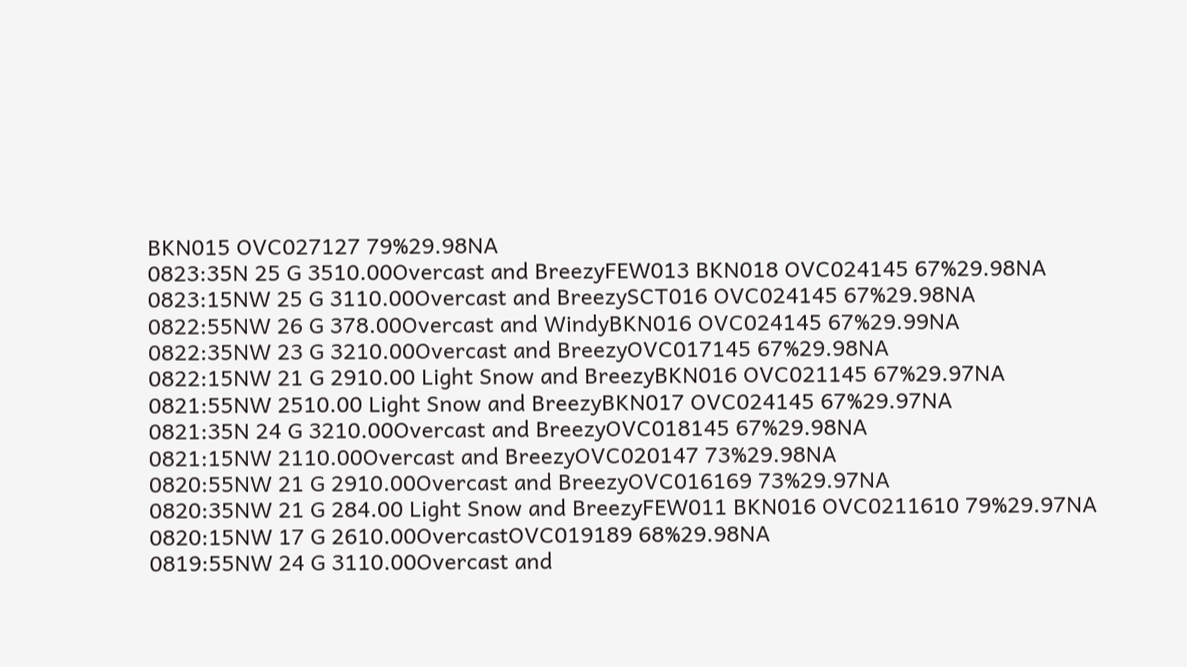BKN015 OVC027127 79%29.98NA
0823:35N 25 G 3510.00Overcast and BreezyFEW013 BKN018 OVC024145 67%29.98NA
0823:15NW 25 G 3110.00Overcast and BreezySCT016 OVC024145 67%29.98NA
0822:55NW 26 G 378.00Overcast and WindyBKN016 OVC024145 67%29.99NA
0822:35NW 23 G 3210.00Overcast and BreezyOVC017145 67%29.98NA
0822:15NW 21 G 2910.00 Light Snow and BreezyBKN016 OVC021145 67%29.97NA
0821:55NW 2510.00 Light Snow and BreezyBKN017 OVC024145 67%29.97NA
0821:35N 24 G 3210.00Overcast and BreezyOVC018145 67%29.98NA
0821:15NW 2110.00Overcast and BreezyOVC020147 73%29.98NA
0820:55NW 21 G 2910.00Overcast and BreezyOVC016169 73%29.97NA
0820:35NW 21 G 284.00 Light Snow and BreezyFEW011 BKN016 OVC0211610 79%29.97NA
0820:15NW 17 G 2610.00OvercastOVC019189 68%29.98NA
0819:55NW 24 G 3110.00Overcast and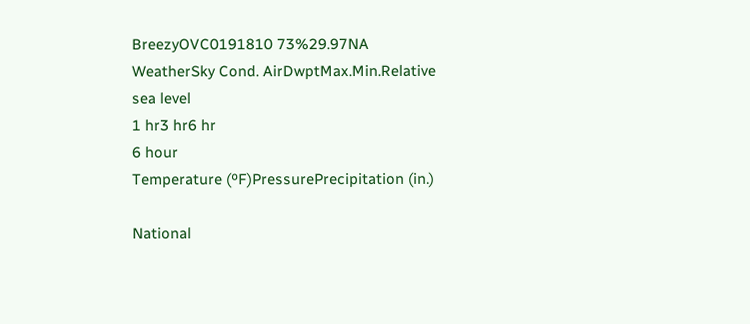BreezyOVC0191810 73%29.97NA
WeatherSky Cond. AirDwptMax.Min.Relative
sea level
1 hr3 hr6 hr
6 hour
Temperature (ºF)PressurePrecipitation (in.)

National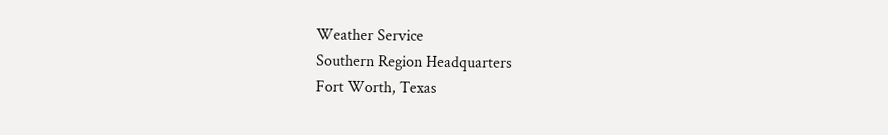Weather Service
Southern Region Headquarters
Fort Worth, Texas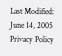Last Modified: June 14, 2005
Privacy Policy